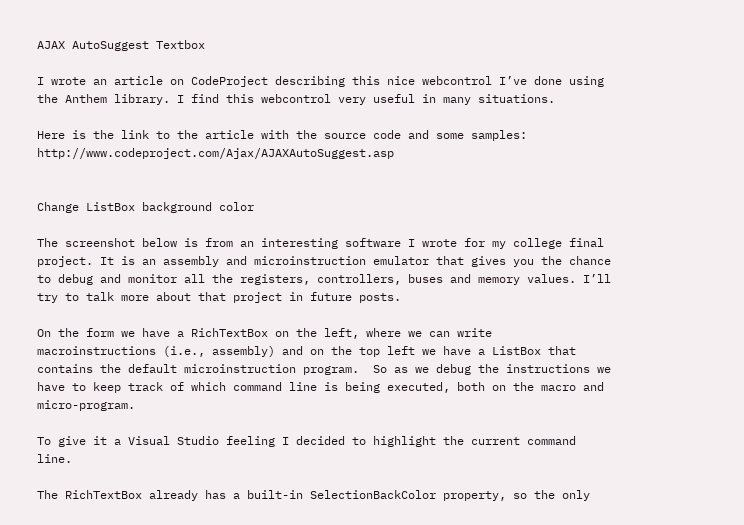AJAX AutoSuggest Textbox

I wrote an article on CodeProject describing this nice webcontrol I’ve done using the Anthem library. I find this webcontrol very useful in many situations.

Here is the link to the article with the source code and some samples: http://www.codeproject.com/Ajax/AJAXAutoSuggest.asp


Change ListBox background color

The screenshot below is from an interesting software I wrote for my college final project. It is an assembly and microinstruction emulator that gives you the chance to debug and monitor all the registers, controllers, buses and memory values. I’ll try to talk more about that project in future posts.

On the form we have a RichTextBox on the left, where we can write macroinstructions (i.e., assembly) and on the top left we have a ListBox that contains the default microinstruction program.  So as we debug the instructions we have to keep track of which command line is being executed, both on the macro and micro-program.

To give it a Visual Studio feeling I decided to highlight the current command line.

The RichTextBox already has a built-in SelectionBackColor property, so the only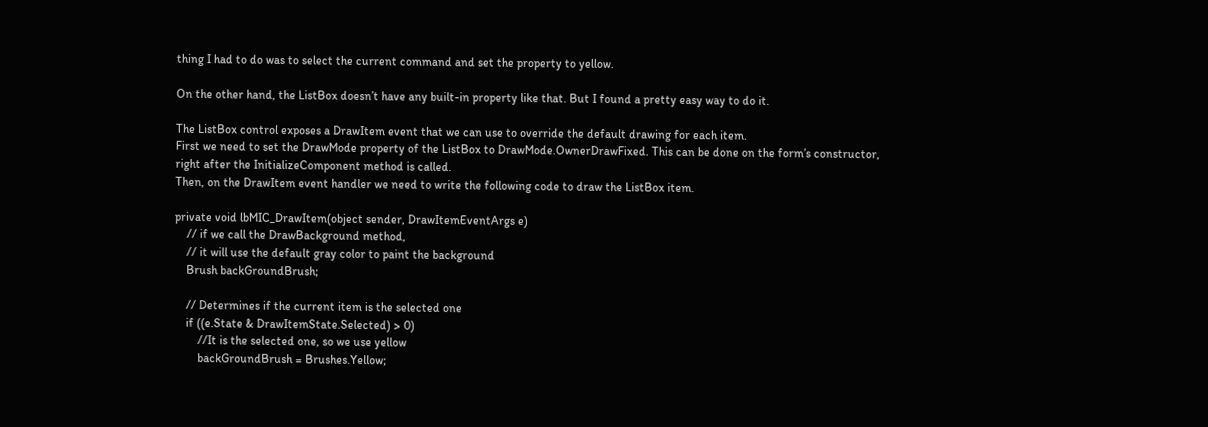thing I had to do was to select the current command and set the property to yellow.

On the other hand, the ListBox doesn’t have any built-in property like that. But I found a pretty easy way to do it.

The ListBox control exposes a DrawItem event that we can use to override the default drawing for each item.
First we need to set the DrawMode property of the ListBox to DrawMode.OwnerDrawFixed. This can be done on the form’s constructor, right after the InitializeComponent method is called.
Then, on the DrawItem event handler we need to write the following code to draw the ListBox item.

private void lbMIC_DrawItem(object sender, DrawItemEventArgs e)
    // if we call the DrawBackground method,
    // it will use the default gray color to paint the background
    Brush backGroundBrush;

    // Determines if the current item is the selected one
    if ((e.State & DrawItemState.Selected) > 0)
        //It is the selected one, so we use yellow
        backGroundBrush = Brushes.Yellow;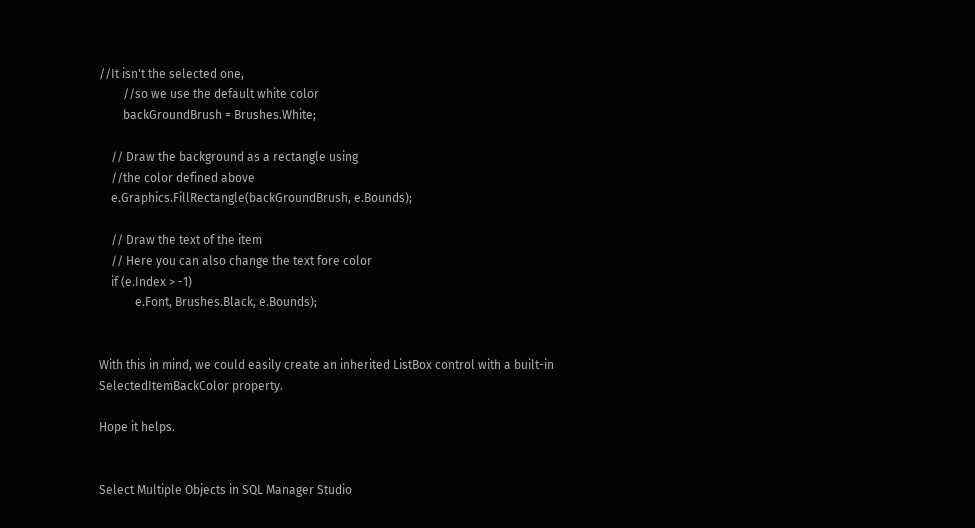//It isn't the selected one,
        //so we use the default white color
        backGroundBrush = Brushes.White;

    // Draw the background as a rectangle using
    //the color defined above
    e.Graphics.FillRectangle(backGroundBrush, e.Bounds);

    // Draw the text of the item
    // Here you can also change the text fore color
    if (e.Index > -1)
            e.Font, Brushes.Black, e.Bounds);


With this in mind, we could easily create an inherited ListBox control with a built-in SelectedItemBackColor property.

Hope it helps.


Select Multiple Objects in SQL Manager Studio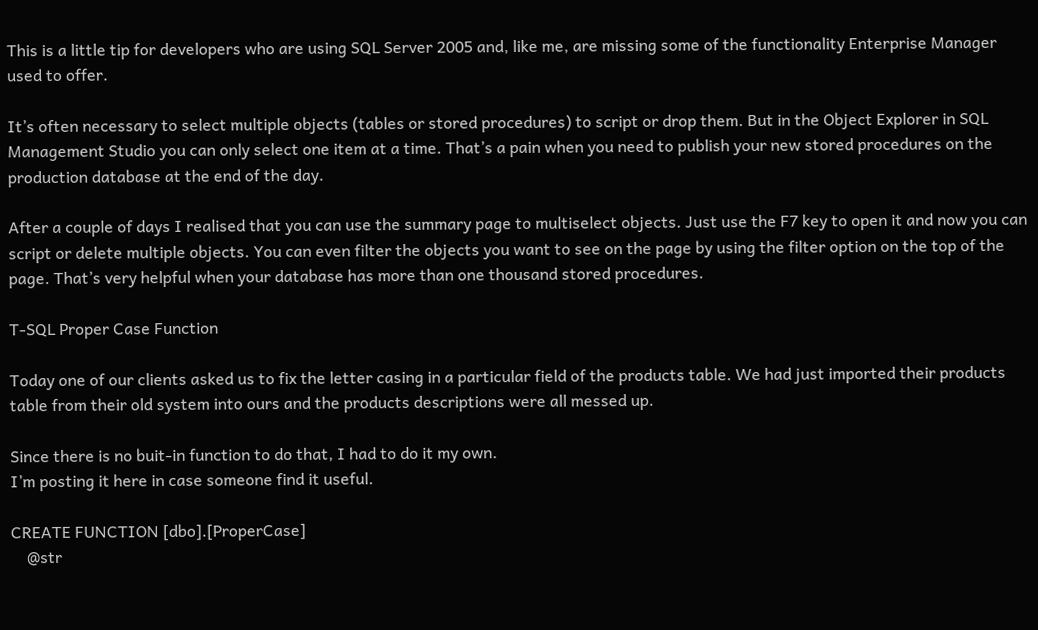This is a little tip for developers who are using SQL Server 2005 and, like me, are missing some of the functionality Enterprise Manager used to offer.

It’s often necessary to select multiple objects (tables or stored procedures) to script or drop them. But in the Object Explorer in SQL Management Studio you can only select one item at a time. That’s a pain when you need to publish your new stored procedures on the production database at the end of the day.

After a couple of days I realised that you can use the summary page to multiselect objects. Just use the F7 key to open it and now you can script or delete multiple objects. You can even filter the objects you want to see on the page by using the filter option on the top of the page. That’s very helpful when your database has more than one thousand stored procedures.

T-SQL Proper Case Function

Today one of our clients asked us to fix the letter casing in a particular field of the products table. We had just imported their products table from their old system into ours and the products descriptions were all messed up.

Since there is no buit-in function to do that, I had to do it my own.
I’m posting it here in case someone find it useful.

CREATE FUNCTION [dbo].[ProperCase]
    @str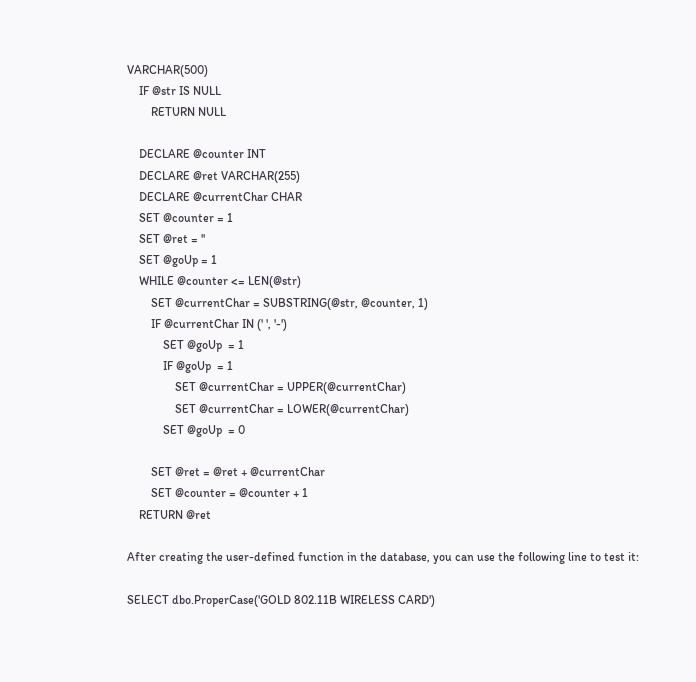VARCHAR(500)
    IF @str IS NULL
        RETURN NULL

    DECLARE @counter INT
    DECLARE @ret VARCHAR(255)
    DECLARE @currentChar CHAR
    SET @counter = 1
    SET @ret = ''
    SET @goUp = 1
    WHILE @counter <= LEN(@str)
        SET @currentChar = SUBSTRING(@str, @counter, 1)
        IF @currentChar IN (' ', '-')
            SET @goUp  = 1
            IF @goUp  = 1
                SET @currentChar = UPPER(@currentChar)
                SET @currentChar = LOWER(@currentChar)
            SET @goUp  = 0

        SET @ret = @ret + @currentChar
        SET @counter = @counter + 1
    RETURN @ret

After creating the user-defined function in the database, you can use the following line to test it:

SELECT dbo.ProperCase('GOLD 802.11B WIRELESS CARD')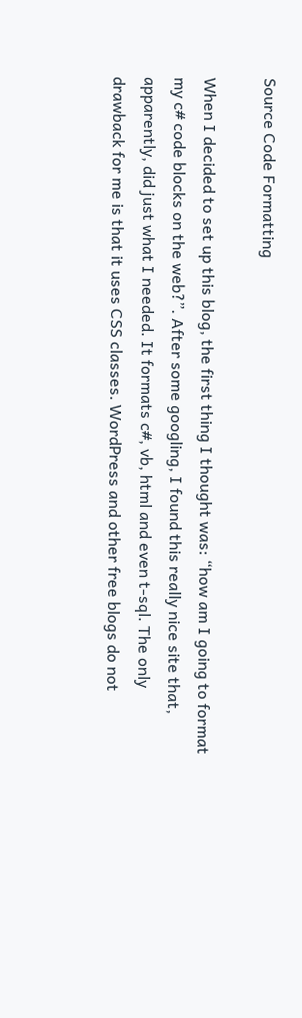Source Code Formatting

When I decided to set up this blog, the first thing I thought was: “how am I going to format my c# code blocks on the web?”. After some googling, I found this really nice site that, apparently, did just what I needed. It formats c#, vb, html and even t-sql. The only drawback for me is that it uses CSS classes. WordPress and other free blogs do not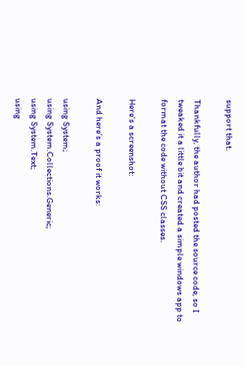support that.

Thankfully, the author had posted the source code, so I tweaked it a little bit and created a simple windows app to format the code without CSS classes.

Here’s a screenshot:

And here’s a proof it works:

using System;
using System.Collections.Generic;
using System.Text;
using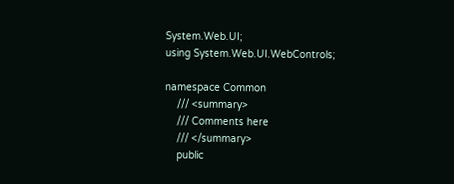System.Web.UI;
using System.Web.UI.WebControls;

namespace Common
    /// <summary>
    /// Comments here
    /// </summary>
    public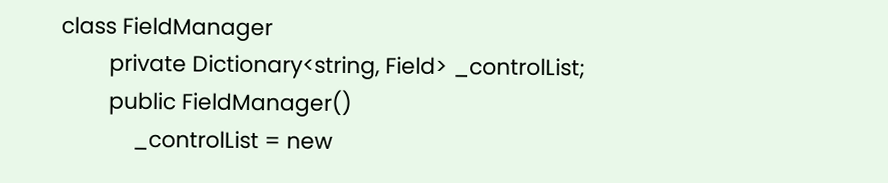class FieldManager
        private Dictionary<string, Field> _controlList;
        public FieldManager()
            _controlList = new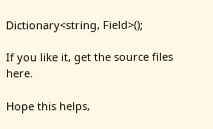Dictionary<string, Field>();

If you like it, get the source files here.

Hope this helps,